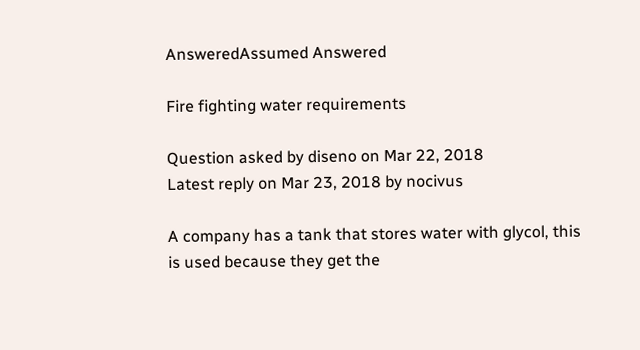AnsweredAssumed Answered

Fire fighting water requirements

Question asked by diseno on Mar 22, 2018
Latest reply on Mar 23, 2018 by nocivus

A company has a tank that stores water with glycol, this is used because they get the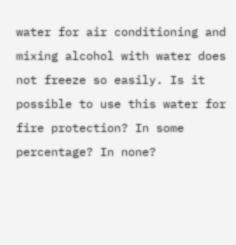water for air conditioning and mixing alcohol with water does not freeze so easily. Is it possible to use this water for fire protection? In some percentage? In none?